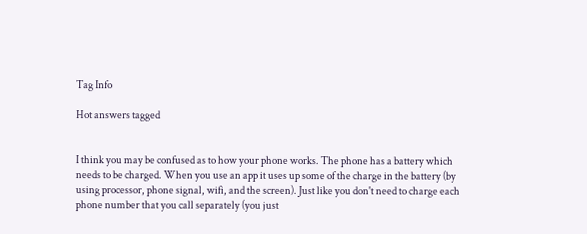Tag Info

Hot answers tagged


I think you may be confused as to how your phone works. The phone has a battery which needs to be charged. When you use an app it uses up some of the charge in the battery (by using processor, phone signal, wifi, and the screen). Just like you don't need to charge each phone number that you call separately (you just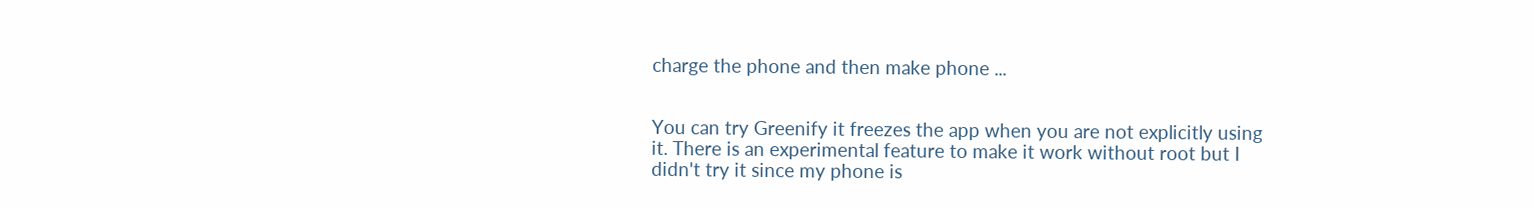charge the phone and then make phone ...


You can try Greenify it freezes the app when you are not explicitly using it. There is an experimental feature to make it work without root but I didn't try it since my phone is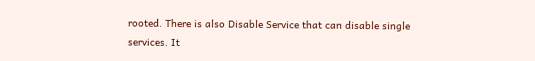rooted. There is also Disable Service that can disable single services. It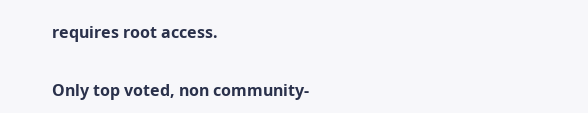requires root access.

Only top voted, non community-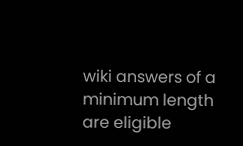wiki answers of a minimum length are eligible